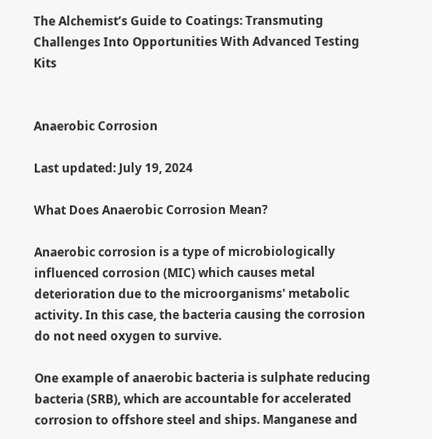The Alchemist’s Guide to Coatings: Transmuting Challenges Into Opportunities With Advanced Testing Kits


Anaerobic Corrosion

Last updated: July 19, 2024

What Does Anaerobic Corrosion Mean?

Anaerobic corrosion is a type of microbiologically influenced corrosion (MIC) which causes metal deterioration due to the microorganisms' metabolic activity. In this case, the bacteria causing the corrosion do not need oxygen to survive.

One example of anaerobic bacteria is sulphate reducing bacteria (SRB), which are accountable for accelerated corrosion to offshore steel and ships. Manganese and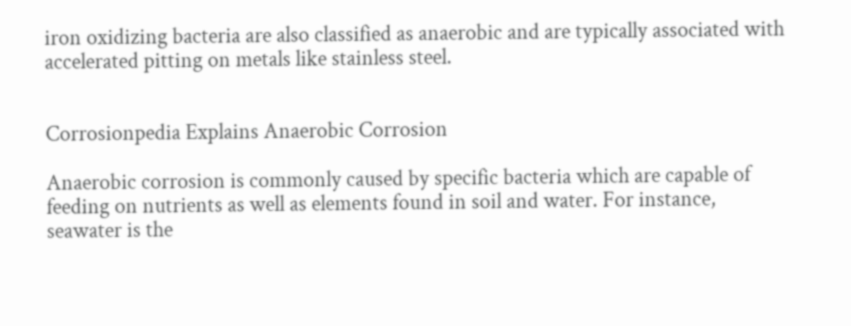iron oxidizing bacteria are also classified as anaerobic and are typically associated with accelerated pitting on metals like stainless steel.


Corrosionpedia Explains Anaerobic Corrosion

Anaerobic corrosion is commonly caused by specific bacteria which are capable of feeding on nutrients as well as elements found in soil and water. For instance, seawater is the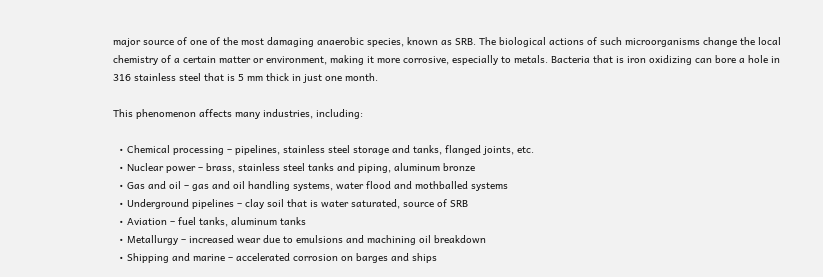major source of one of the most damaging anaerobic species, known as SRB. The biological actions of such microorganisms change the local chemistry of a certain matter or environment, making it more corrosive, especially to metals. Bacteria that is iron oxidizing can bore a hole in 316 stainless steel that is 5 mm thick in just one month.

This phenomenon affects many industries, including:

  • Chemical processing – pipelines, stainless steel storage and tanks, flanged joints, etc.
  • Nuclear power – brass, stainless steel tanks and piping, aluminum bronze
  • Gas and oil – gas and oil handling systems, water flood and mothballed systems
  • Underground pipelines – clay soil that is water saturated, source of SRB
  • Aviation – fuel tanks, aluminum tanks
  • Metallurgy – increased wear due to emulsions and machining oil breakdown
  • Shipping and marine – accelerated corrosion on barges and ships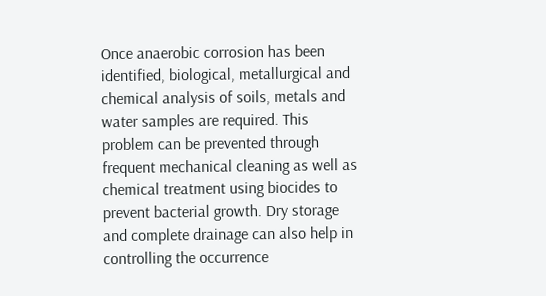Once anaerobic corrosion has been identified, biological, metallurgical and chemical analysis of soils, metals and water samples are required. This problem can be prevented through frequent mechanical cleaning as well as chemical treatment using biocides to prevent bacterial growth. Dry storage and complete drainage can also help in controlling the occurrence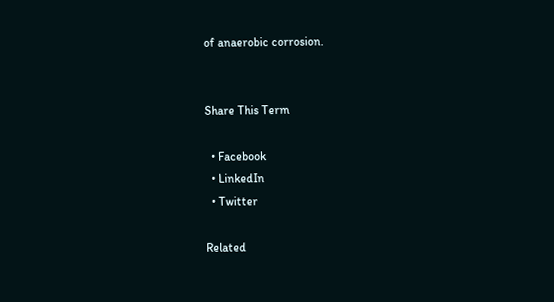of anaerobic corrosion.


Share This Term

  • Facebook
  • LinkedIn
  • Twitter

Related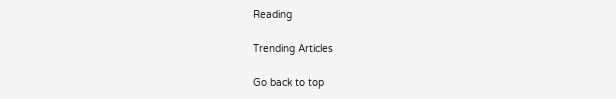Reading

Trending Articles

Go back to top